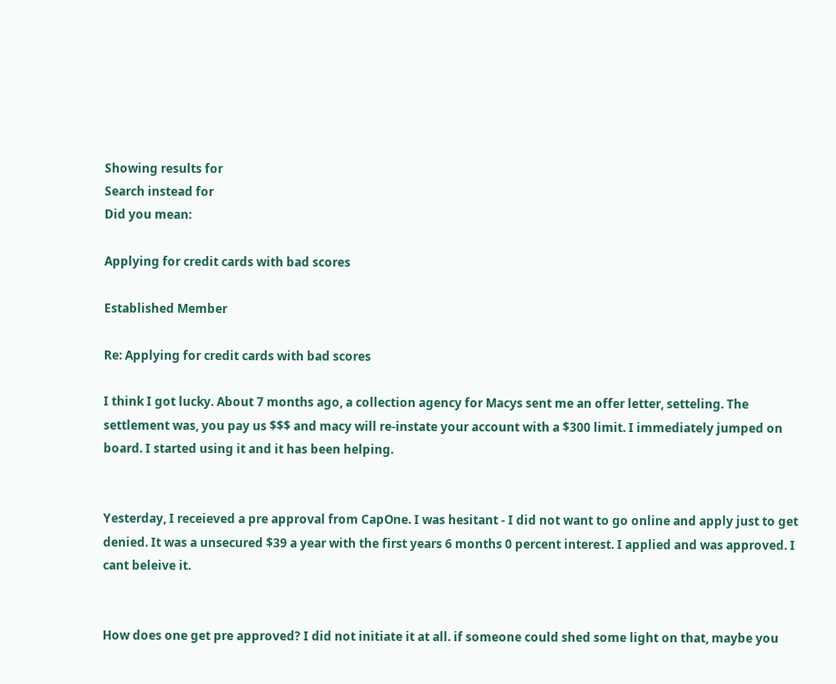Showing results for
Search instead for
Did you mean:

Applying for credit cards with bad scores

Established Member

Re: Applying for credit cards with bad scores

I think I got lucky. About 7 months ago, a collection agency for Macys sent me an offer letter, setteling. The settlement was, you pay us $$$ and macy will re-instate your account with a $300 limit. I immediately jumped on board. I started using it and it has been helping.


Yesterday, I receieved a pre approval from CapOne. I was hesitant - I did not want to go online and apply just to get denied. It was a unsecured $39 a year with the first years 6 months 0 percent interest. I applied and was approved. I cant beleive it.


How does one get pre approved? I did not initiate it at all. if someone could shed some light on that, maybe you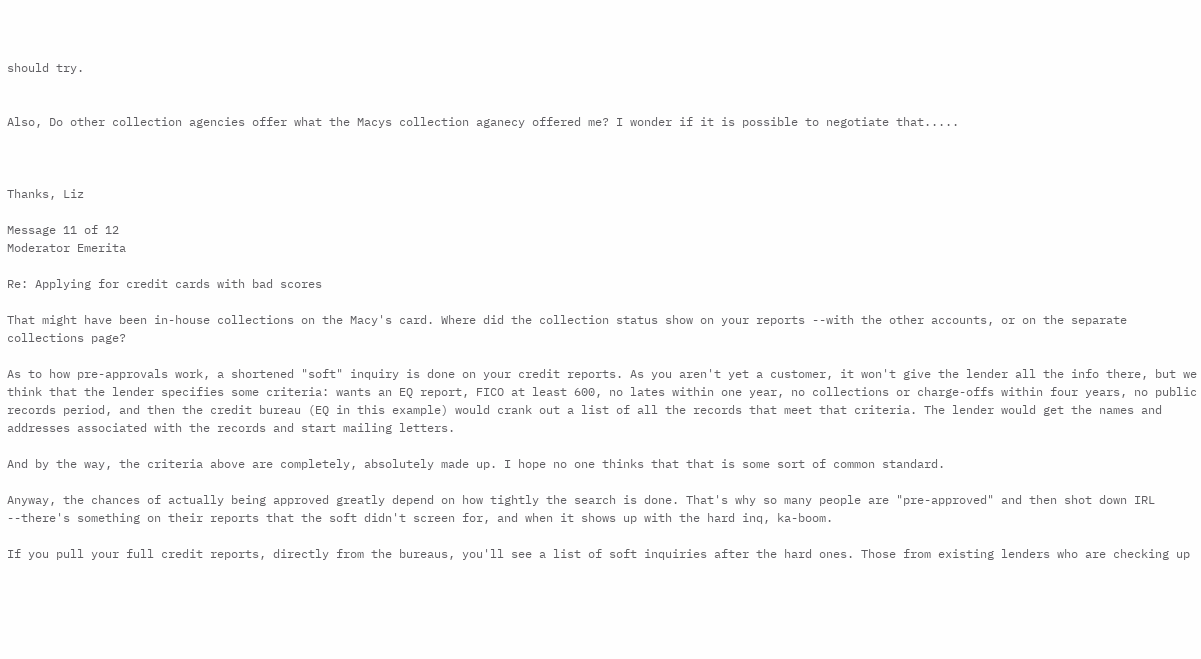should try.


Also, Do other collection agencies offer what the Macys collection aganecy offered me? I wonder if it is possible to negotiate that.....



Thanks, Liz

Message 11 of 12
Moderator Emerita

Re: Applying for credit cards with bad scores

That might have been in-house collections on the Macy's card. Where did the collection status show on your reports --with the other accounts, or on the separate collections page?

As to how pre-approvals work, a shortened "soft" inquiry is done on your credit reports. As you aren't yet a customer, it won't give the lender all the info there, but we think that the lender specifies some criteria: wants an EQ report, FICO at least 600, no lates within one year, no collections or charge-offs within four years, no public records period, and then the credit bureau (EQ in this example) would crank out a list of all the records that meet that criteria. The lender would get the names and addresses associated with the records and start mailing letters.

And by the way, the criteria above are completely, absolutely made up. I hope no one thinks that that is some sort of common standard.

Anyway, the chances of actually being approved greatly depend on how tightly the search is done. That's why so many people are "pre-approved" and then shot down IRL --there's something on their reports that the soft didn't screen for, and when it shows up with the hard inq, ka-boom.

If you pull your full credit reports, directly from the bureaus, you'll see a list of soft inquiries after the hard ones. Those from existing lenders who are checking up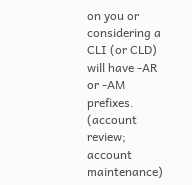on you or considering a CLI (or CLD) will have -AR or -AM prefixes. (account review; account maintenance)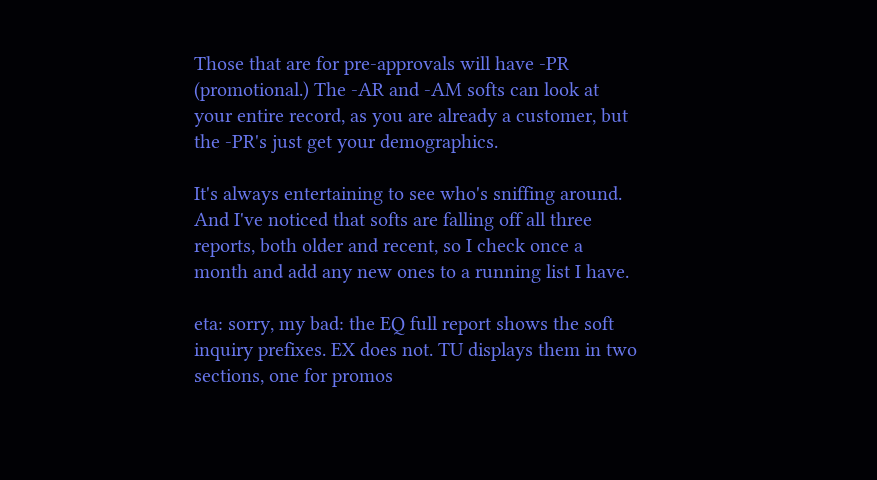Those that are for pre-approvals will have -PR (promotional.) The -AR and -AM softs can look at your entire record, as you are already a customer, but the -PR's just get your demographics.

It's always entertaining to see who's sniffing around. And I've noticed that softs are falling off all three reports, both older and recent, so I check once a month and add any new ones to a running list I have.

eta: sorry, my bad: the EQ full report shows the soft inquiry prefixes. EX does not. TU displays them in two sections, one for promos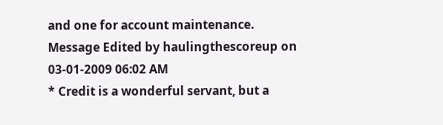and one for account maintenance.
Message Edited by haulingthescoreup on 03-01-2009 06:02 AM
* Credit is a wonderful servant, but a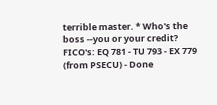terrible master. * Who's the boss --you or your credit?
FICO's: EQ 781 - TU 793 - EX 779 (from PSECU) - Done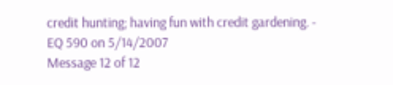credit hunting; having fun with credit gardening. - EQ 590 on 5/14/2007
Message 12 of 12